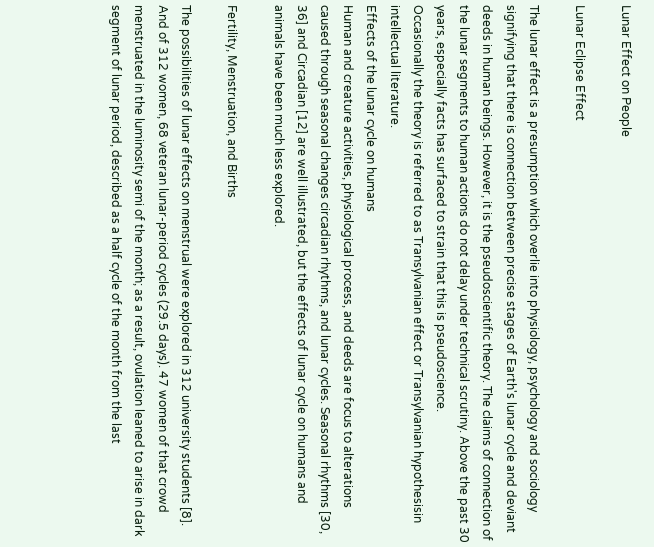Lunar Effect on People

Lunar Eclipse Effect

The lunar effect is a presumption which overlie into physiology, psychology and sociology signifying that there is connection between precise stages of Earth's lunar cycle and deviant deeds in human beings. However, it is the pseudoscientific theory. The claims of connection of the lunar segments to human actions do not delay under technical scrutiny. Above the past 30 years, especially facts has surfaced to strain that this is pseudoscience.
Occasionally the theory is referred to as Transylvanian effect or Transylvanian hypothesisin intellectual literature.
Effects of the lunar cycle on humans
Human and creature activities, physiological process, and deeds are focus to alterations caused through seasonal changes circadian rhythms, and lunar cycles. Seasonal rhythms [30, 36] and Circadian [12] are well illustrated, but the effects of lunar cycle on humans and animals have been much less explored.

Fertility, Menstruation, and Births

The possibilities of lunar effects on menstrual were explored in 312 university students [8]. And of 312 women, 68 veteran lunar-period cycles (29.5 days). 47 women of that crowd menstruated in the luminosity semi of the month; as a result, ovulation leaned to arise in dark segment of lunar period, described as a half cycle of the month from the last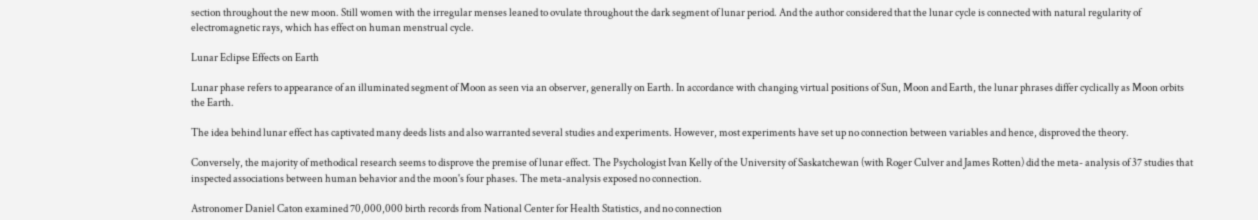section throughout the new moon. Still women with the irregular menses leaned to ovulate throughout the dark segment of lunar period. And the author considered that the lunar cycle is connected with natural regularity of electromagnetic rays, which has effect on human menstrual cycle.

Lunar Eclipse Effects on Earth

Lunar phase refers to appearance of an illuminated segment of Moon as seen via an observer, generally on Earth. In accordance with changing virtual positions of Sun, Moon and Earth, the lunar phrases differ cyclically as Moon orbits the Earth.

The idea behind lunar effect has captivated many deeds lists and also warranted several studies and experiments. However, most experiments have set up no connection between variables and hence, disproved the theory.

Conversely, the majority of methodical research seems to disprove the premise of lunar effect. The Psychologist Ivan Kelly of the University of Saskatchewan (with Roger Culver and James Rotten) did the meta- analysis of 37 studies that inspected associations between human behavior and the moon's four phases. The meta-analysis exposed no connection.

Astronomer Daniel Caton examined 70,000,000 birth records from National Center for Health Statistics, and no connection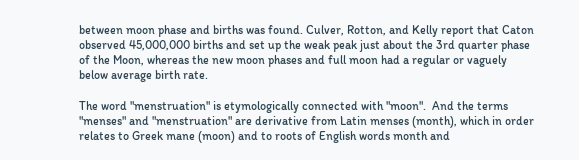between moon phase and births was found. Culver, Rotton, and Kelly report that Caton observed 45,000,000 births and set up the weak peak just about the 3rd quarter phase of the Moon, whereas the new moon phases and full moon had a regular or vaguely below average birth rate.

The word "menstruation" is etymologically connected with "moon".  And the terms "menses" and "menstruation" are derivative from Latin menses (month), which in order relates to Greek mane (moon) and to roots of English words month and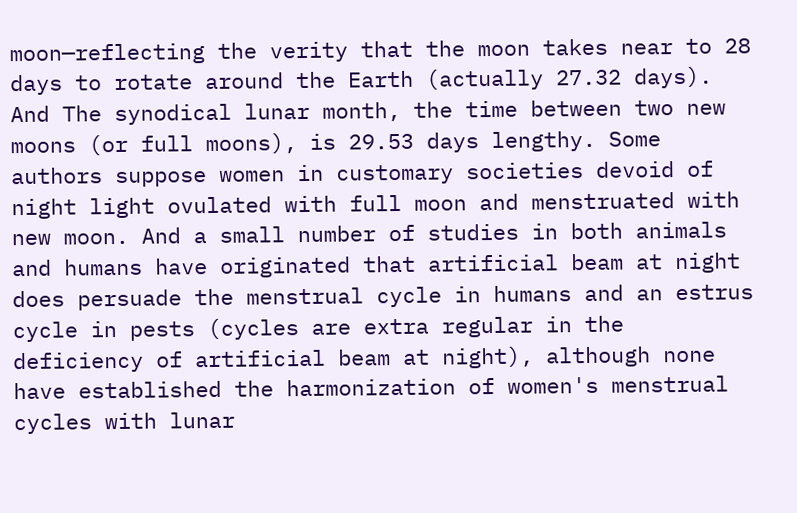moon—reflecting the verity that the moon takes near to 28 days to rotate around the Earth (actually 27.32 days). And The synodical lunar month, the time between two new moons (or full moons), is 29.53 days lengthy. Some authors suppose women in customary societies devoid of night light ovulated with full moon and menstruated with new moon. And a small number of studies in both animals and humans have originated that artificial beam at night does persuade the menstrual cycle in humans and an estrus cycle in pests (cycles are extra regular in the deficiency of artificial beam at night), although none have established the harmonization of women's menstrual cycles with lunar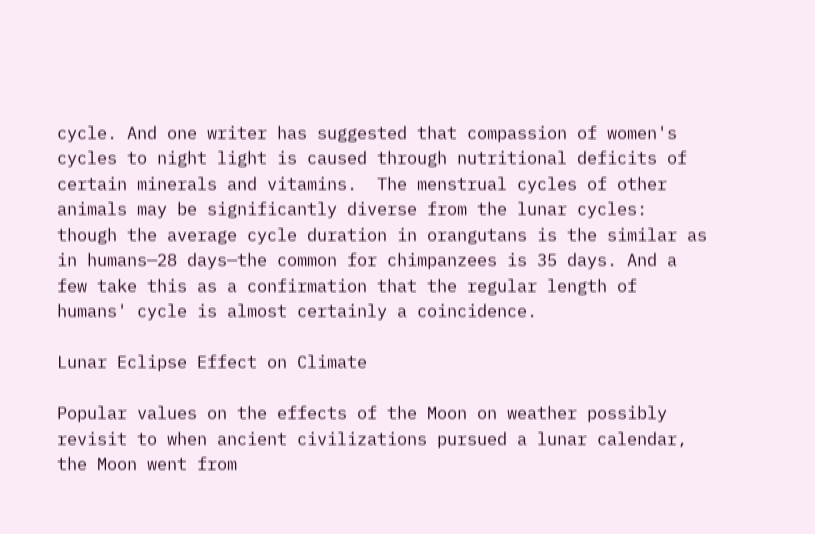cycle. And one writer has suggested that compassion of women's cycles to night light is caused through nutritional deficits of certain minerals and vitamins.  The menstrual cycles of other animals may be significantly diverse from the lunar cycles: though the average cycle duration in orangutans is the similar as in humans—28 days—the common for chimpanzees is 35 days. And a few take this as a confirmation that the regular length of humans' cycle is almost certainly a coincidence.

Lunar Eclipse Effect on Climate

Popular values on the effects of the Moon on weather possibly revisit to when ancient civilizations pursued a lunar calendar, the Moon went from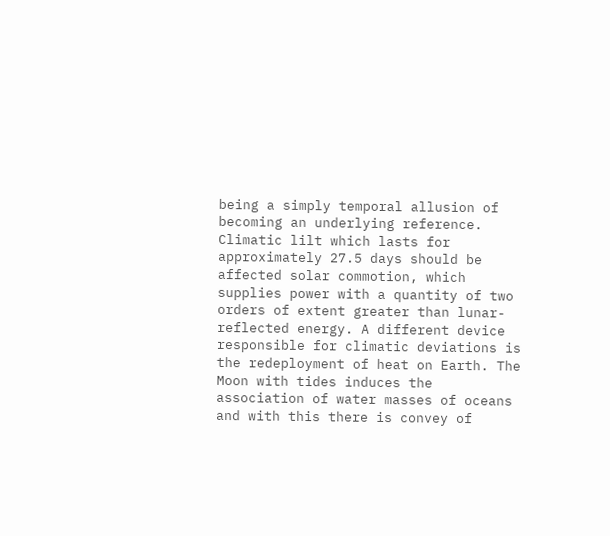being a simply temporal allusion of becoming an underlying reference. Climatic lilt which lasts for approximately 27.5 days should be affected solar commotion, which supplies power with a quantity of two orders of extent greater than lunar-reflected energy. A different device responsible for climatic deviations is the redeployment of heat on Earth. The Moon with tides induces the association of water masses of oceans and with this there is convey of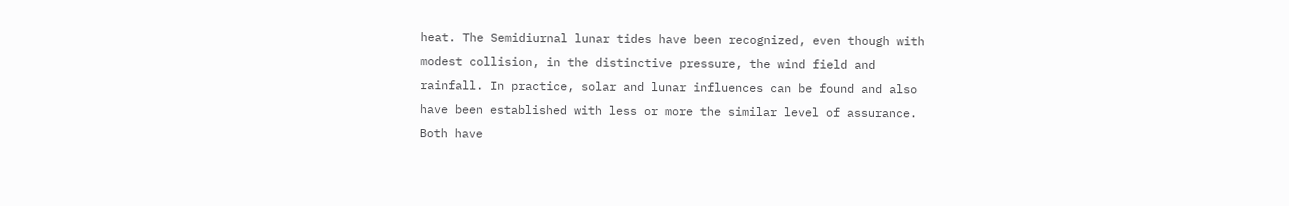heat. The Semidiurnal lunar tides have been recognized, even though with modest collision, in the distinctive pressure, the wind field and rainfall. In practice, solar and lunar influences can be found and also have been established with less or more the similar level of assurance. Both have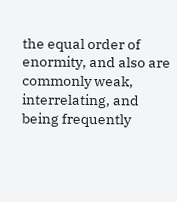the equal order of enormity, and also are commonly weak, interrelating, and being frequently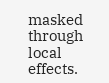masked through local effects.